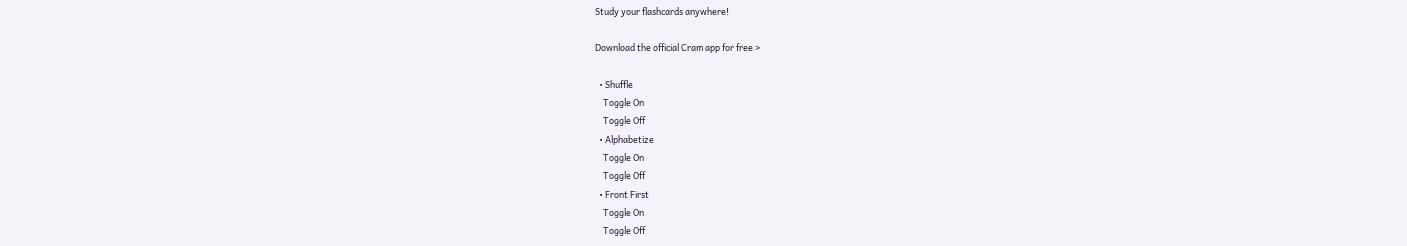Study your flashcards anywhere!

Download the official Cram app for free >

  • Shuffle
    Toggle On
    Toggle Off
  • Alphabetize
    Toggle On
    Toggle Off
  • Front First
    Toggle On
    Toggle Off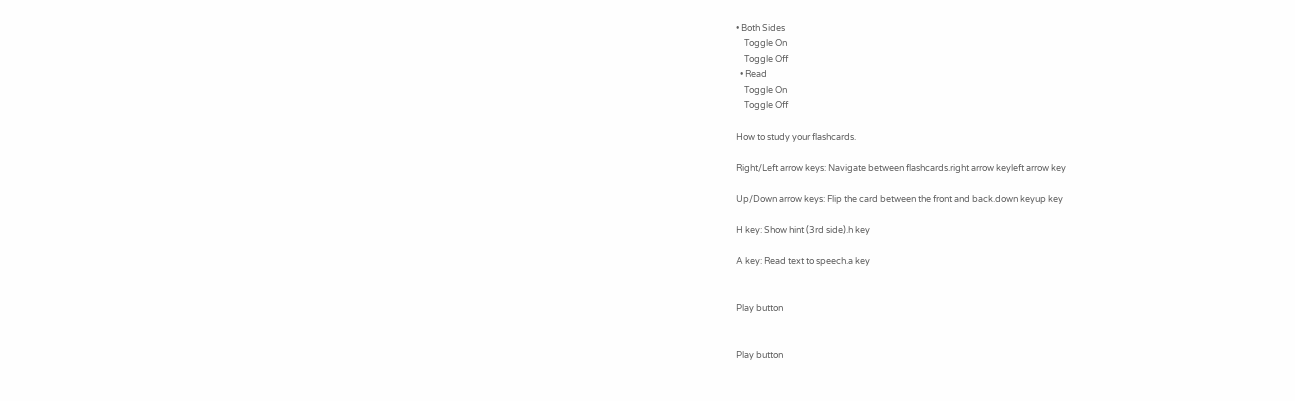• Both Sides
    Toggle On
    Toggle Off
  • Read
    Toggle On
    Toggle Off

How to study your flashcards.

Right/Left arrow keys: Navigate between flashcards.right arrow keyleft arrow key

Up/Down arrow keys: Flip the card between the front and back.down keyup key

H key: Show hint (3rd side).h key

A key: Read text to speech.a key


Play button


Play button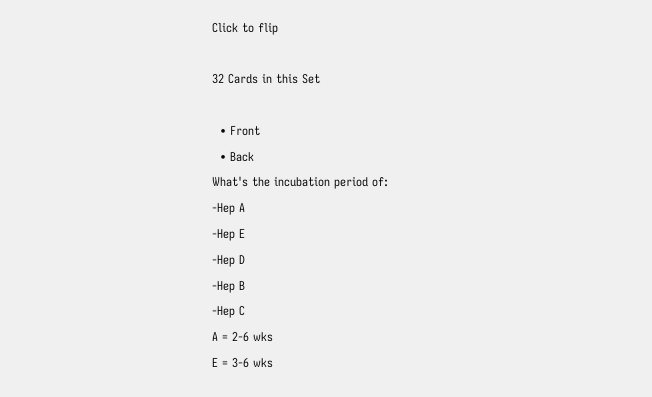Click to flip

32 Cards in this Set

  • Front
  • Back
What's the incubation period of:
-Hep A
-Hep E
-Hep D
-Hep B
-Hep C
A = 2-6 wks
E = 3-6 wks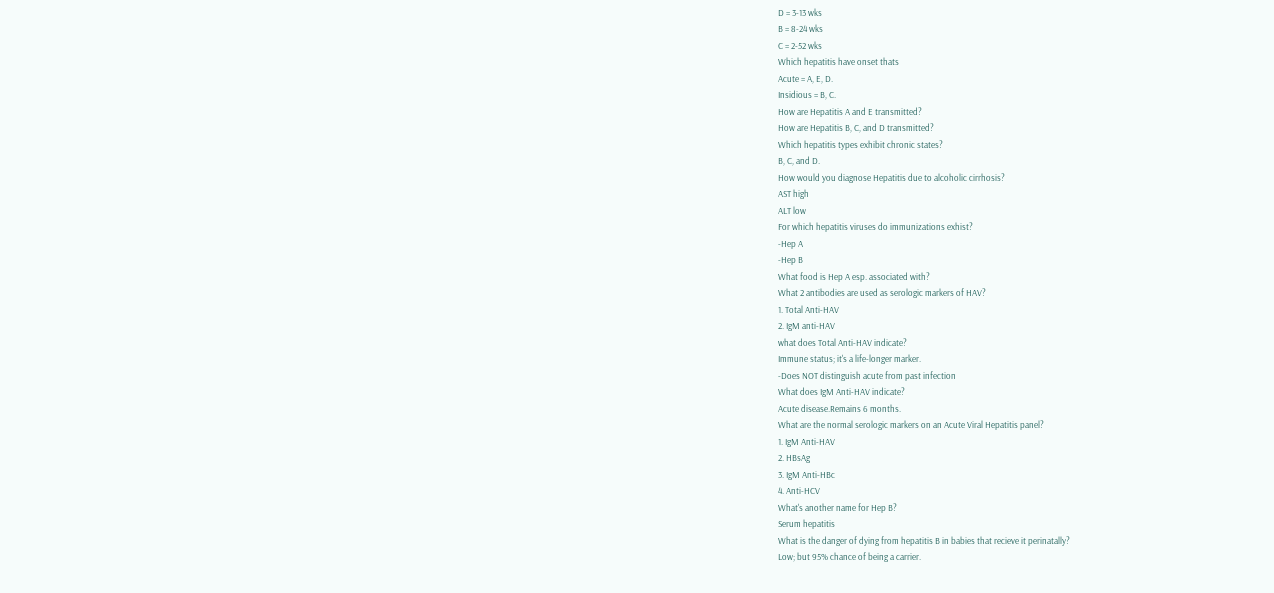D = 3-13 wks
B = 8-24 wks
C = 2-52 wks
Which hepatitis have onset thats
Acute = A, E, D.
Insidious = B, C.
How are Hepatitis A and E transmitted?
How are Hepatitis B, C, and D transmitted?
Which hepatitis types exhibit chronic states?
B, C, and D.
How would you diagnose Hepatitis due to alcoholic cirrhosis?
AST high
ALT low
For which hepatitis viruses do immunizations exhist?
-Hep A
-Hep B
What food is Hep A esp. associated with?
What 2 antibodies are used as serologic markers of HAV?
1. Total Anti-HAV
2. IgM anti-HAV
what does Total Anti-HAV indicate?
Immune status; it's a life-longer marker.
-Does NOT distinguish acute from past infection
What does IgM Anti-HAV indicate?
Acute disease.Remains 6 months.
What are the normal serologic markers on an Acute Viral Hepatitis panel?
1. IgM Anti-HAV
2. HBsAg
3. IgM Anti-HBc
4. Anti-HCV
What's another name for Hep B?
Serum hepatitis
What is the danger of dying from hepatitis B in babies that recieve it perinatally?
Low; but 95% chance of being a carrier.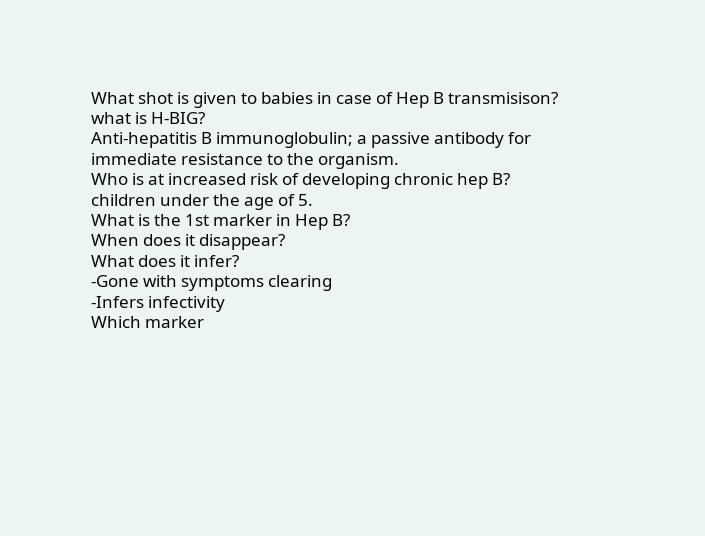What shot is given to babies in case of Hep B transmisison?
what is H-BIG?
Anti-hepatitis B immunoglobulin; a passive antibody for immediate resistance to the organism.
Who is at increased risk of developing chronic hep B?
children under the age of 5.
What is the 1st marker in Hep B?
When does it disappear?
What does it infer?
-Gone with symptoms clearing
-Infers infectivity
Which marker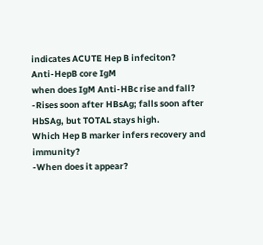indicates ACUTE Hep B infeciton?
Anti-HepB core IgM
when does IgM Anti-HBc rise and fall?
-Rises soon after HBsAg; falls soon after HbSAg, but TOTAL stays high.
Which Hep B marker infers recovery and immunity?
-When does it appear?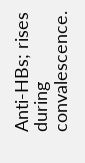Anti-HBs; rises during convalescence.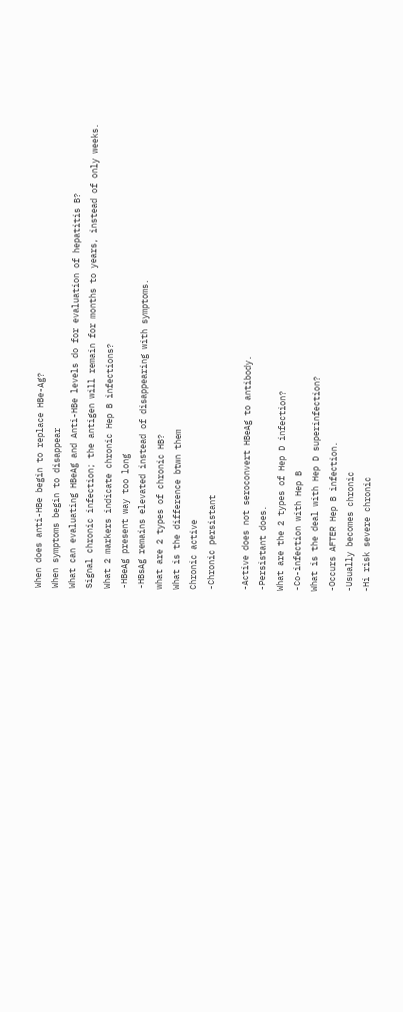When does anti-HBe begin to replace HBe-Ag?
When symptoms begin to disappear
What can evaluating HBeAg and Anti-HBe levels do for evaluation of hepatitis B?
Signal chronic infection; the antigen will remain for months to years, instead of only weeks.
What 2 markers indicate chronic Hep B infections?
-HBeAg present way too long
-HBsAg remains elevated instead of disappearing with symptoms.
what are 2 types of chronic HB?
What is the difference btwn them
Chronic active
-Chronic persistant

-Active does not seroconvert HBeAg to antibody.
-Persistant does.
What are the 2 types of Hep D infection?
-Co-infection with Hep B
What is the deal with Hep D superinfection?
-Occurs AFTER Hep B infection.
-Usually becomes chronic
-Hi risk severe chronic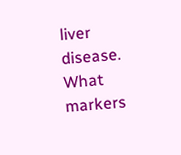liver disease.
What markers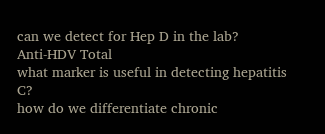can we detect for Hep D in the lab?
Anti-HDV Total
what marker is useful in detecting hepatitis C?
how do we differentiate chronic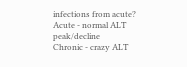infections from acute?
Acute - normal ALT peak/decline
Chronic - crazy ALT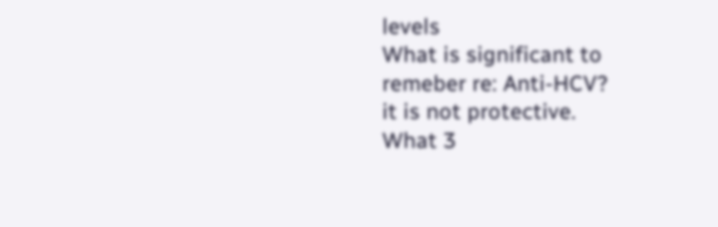levels
What is significant to remeber re: Anti-HCV?
it is not protective.
What 3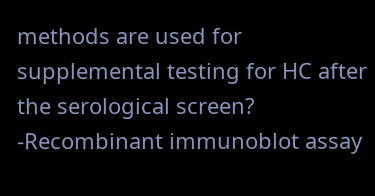methods are used for supplemental testing for HC after the serological screen?
-Recombinant immunoblot assay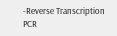-Reverse Transcription PCR